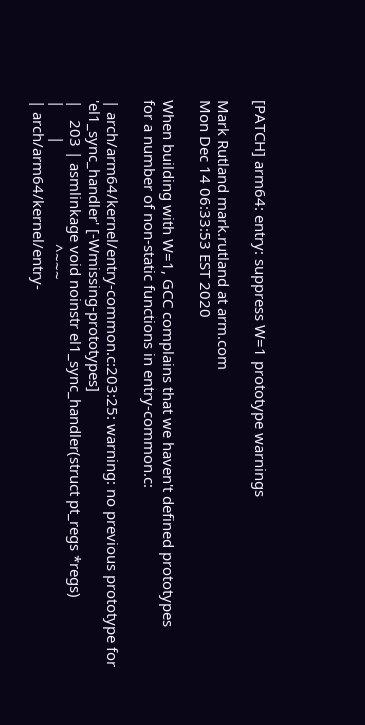[PATCH] arm64: entry: suppress W=1 prototype warnings

Mark Rutland mark.rutland at arm.com
Mon Dec 14 06:33:53 EST 2020

When building with W=1, GCC complains that we haven't defined prototypes
for a number of non-static functions in entry-common.c:

| arch/arm64/kernel/entry-common.c:203:25: warning: no previous prototype for 'el1_sync_handler' [-Wmissing-prototypes]
|   203 | asmlinkage void noinstr el1_sync_handler(struct pt_regs *regs)
|       |                         ^~~~
| arch/arm64/kernel/entry-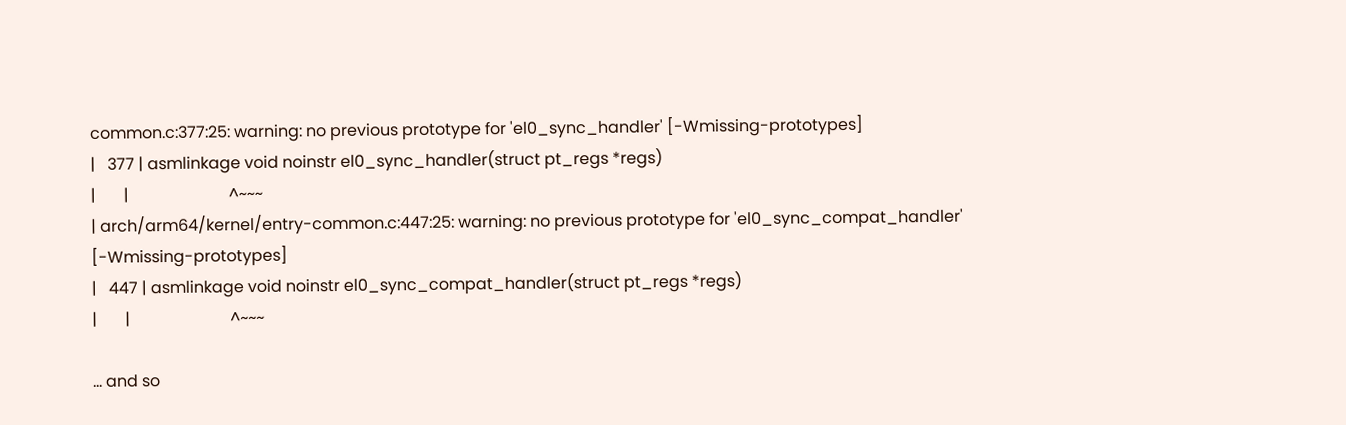common.c:377:25: warning: no previous prototype for 'el0_sync_handler' [-Wmissing-prototypes]
|   377 | asmlinkage void noinstr el0_sync_handler(struct pt_regs *regs)
|       |                         ^~~~
| arch/arm64/kernel/entry-common.c:447:25: warning: no previous prototype for 'el0_sync_compat_handler' [-Wmissing-prototypes]
|   447 | asmlinkage void noinstr el0_sync_compat_handler(struct pt_regs *regs)
|       |                         ^~~~

... and so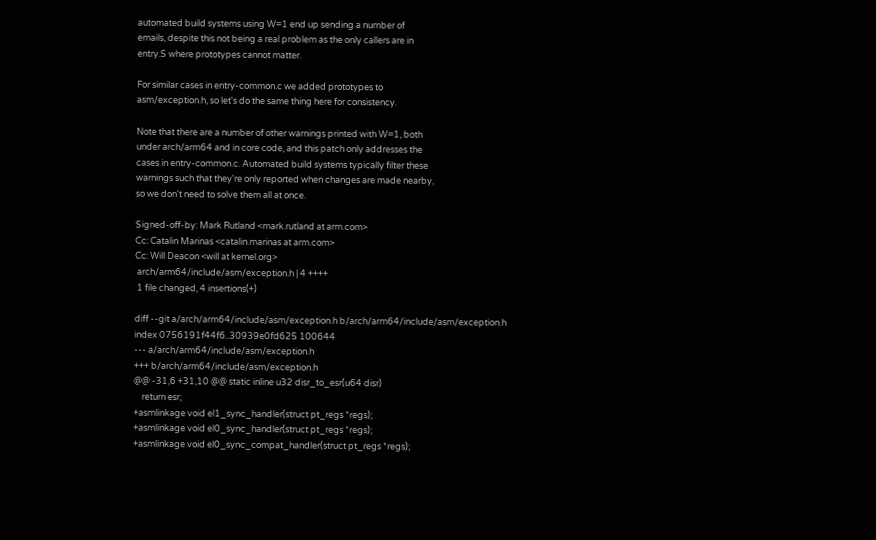automated build systems using W=1 end up sending a number of
emails, despite this not being a real problem as the only callers are in
entry.S where prototypes cannot matter.

For similar cases in entry-common.c we added prototypes to
asm/exception.h, so let's do the same thing here for consistency.

Note that there are a number of other warnings printed with W=1, both
under arch/arm64 and in core code, and this patch only addresses the
cases in entry-common.c. Automated build systems typically filter these
warnings such that they're only reported when changes are made nearby,
so we don't need to solve them all at once.

Signed-off-by: Mark Rutland <mark.rutland at arm.com>
Cc: Catalin Marinas <catalin.marinas at arm.com>
Cc: Will Deacon <will at kernel.org>
 arch/arm64/include/asm/exception.h | 4 ++++
 1 file changed, 4 insertions(+)

diff --git a/arch/arm64/include/asm/exception.h b/arch/arm64/include/asm/exception.h
index 0756191f44f6..30939e0fd625 100644
--- a/arch/arm64/include/asm/exception.h
+++ b/arch/arm64/include/asm/exception.h
@@ -31,6 +31,10 @@ static inline u32 disr_to_esr(u64 disr)
    return esr;
+asmlinkage void el1_sync_handler(struct pt_regs *regs);
+asmlinkage void el0_sync_handler(struct pt_regs *regs);
+asmlinkage void el0_sync_compat_handler(struct pt_regs *regs);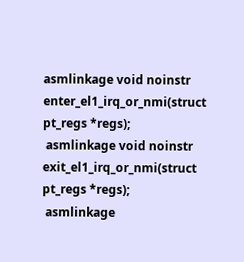asmlinkage void noinstr enter_el1_irq_or_nmi(struct pt_regs *regs);
 asmlinkage void noinstr exit_el1_irq_or_nmi(struct pt_regs *regs);
 asmlinkage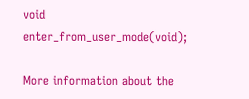void enter_from_user_mode(void);

More information about the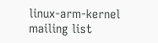linux-arm-kernel mailing list